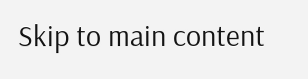Skip to main content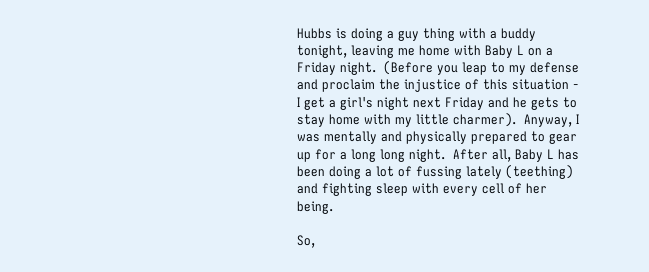Hubbs is doing a guy thing with a buddy tonight, leaving me home with Baby L on a Friday night.  (Before you leap to my defense and proclaim the injustice of this situation - I get a girl's night next Friday and he gets to stay home with my little charmer).  Anyway, I was mentally and physically prepared to gear up for a long long night.  After all, Baby L has been doing a lot of fussing lately (teething) and fighting sleep with every cell of her being.

So,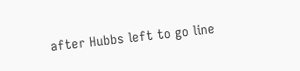after Hubbs left to go line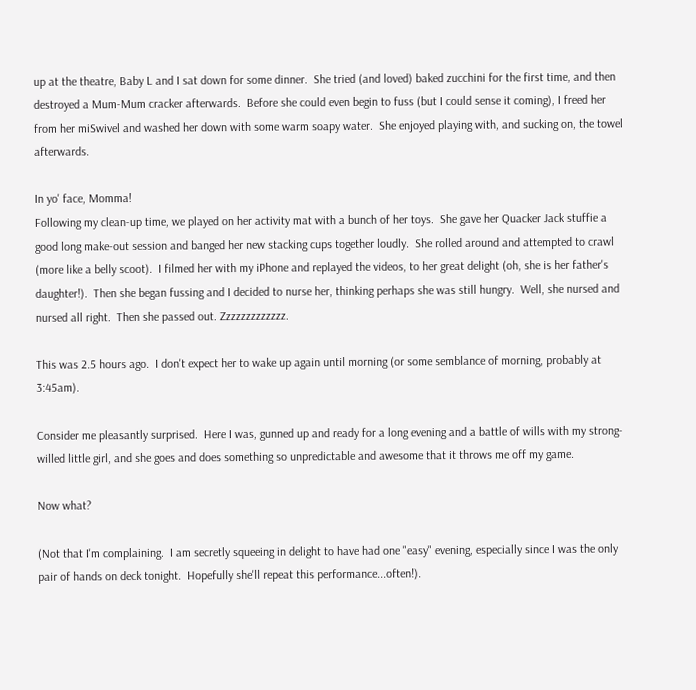up at the theatre, Baby L and I sat down for some dinner.  She tried (and loved) baked zucchini for the first time, and then destroyed a Mum-Mum cracker afterwards.  Before she could even begin to fuss (but I could sense it coming), I freed her from her miSwivel and washed her down with some warm soapy water.  She enjoyed playing with, and sucking on, the towel afterwards.

In yo' face, Momma!
Following my clean-up time, we played on her activity mat with a bunch of her toys.  She gave her Quacker Jack stuffie a good long make-out session and banged her new stacking cups together loudly.  She rolled around and attempted to crawl (more like a belly scoot).  I filmed her with my iPhone and replayed the videos, to her great delight (oh, she is her father's daughter!).  Then she began fussing and I decided to nurse her, thinking perhaps she was still hungry.  Well, she nursed and nursed all right.  Then she passed out. Zzzzzzzzzzzzz.

This was 2.5 hours ago.  I don't expect her to wake up again until morning (or some semblance of morning, probably at 3:45am).

Consider me pleasantly surprised.  Here I was, gunned up and ready for a long evening and a battle of wills with my strong-willed little girl, and she goes and does something so unpredictable and awesome that it throws me off my game.

Now what?

(Not that I'm complaining.  I am secretly squeeing in delight to have had one "easy" evening, especially since I was the only pair of hands on deck tonight.  Hopefully she'll repeat this performance...often!).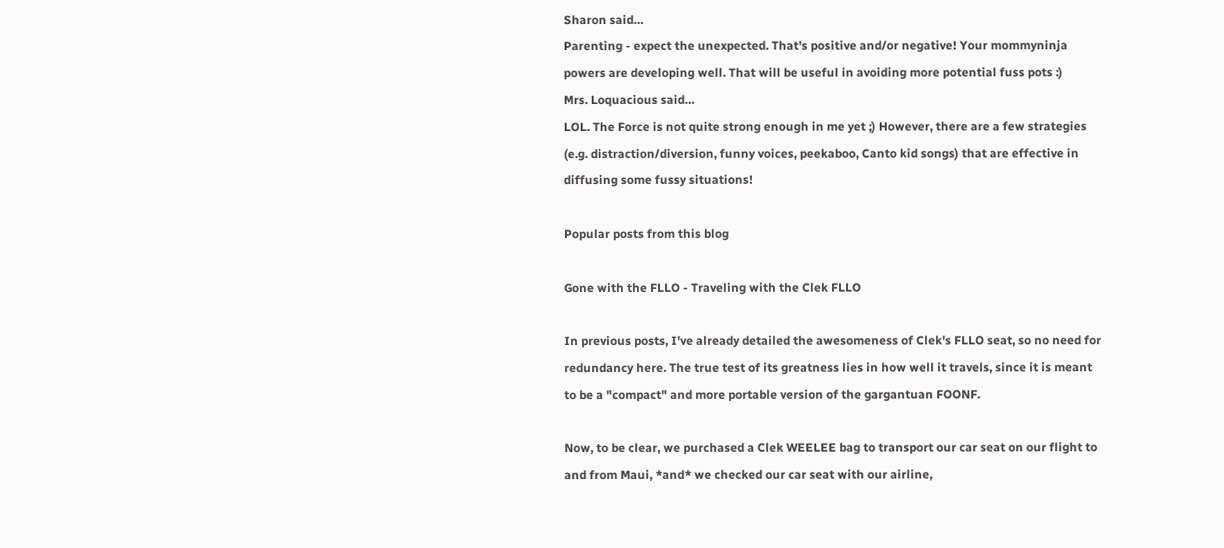Sharon said…
Parenting - expect the unexpected. That's positive and/or negative! Your mommyninja powers are developing well. That will be useful in avoiding more potential fuss pots :)
Mrs. Loquacious said…
LOL. The Force is not quite strong enough in me yet ;) However, there are a few strategies (e.g. distraction/diversion, funny voices, peekaboo, Canto kid songs) that are effective in diffusing some fussy situations!

Popular posts from this blog

Gone with the FLLO - Traveling with the Clek FLLO

In previous posts, I've already detailed the awesomeness of Clek's FLLO seat, so no need for redundancy here. The true test of its greatness lies in how well it travels, since it is meant to be a "compact" and more portable version of the gargantuan FOONF.

Now, to be clear, we purchased a Clek WEELEE bag to transport our car seat on our flight to and from Maui, *and* we checked our car seat with our airline,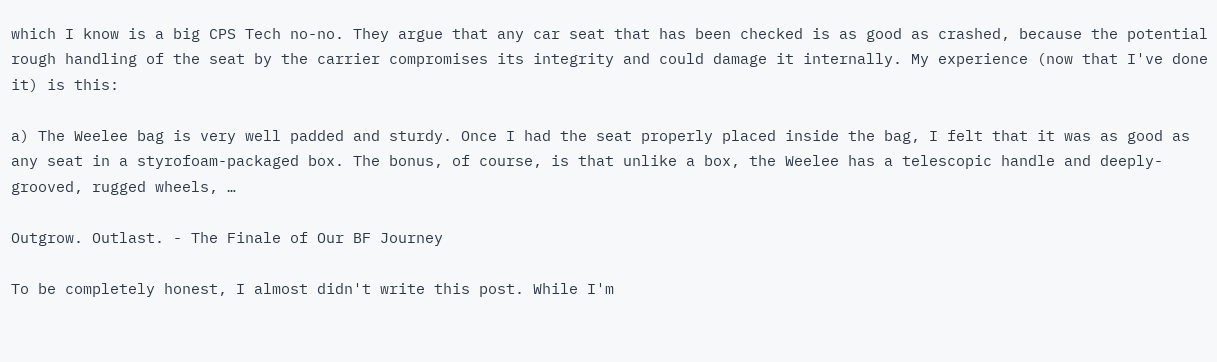which I know is a big CPS Tech no-no. They argue that any car seat that has been checked is as good as crashed, because the potential rough handling of the seat by the carrier compromises its integrity and could damage it internally. My experience (now that I've done it) is this:

a) The Weelee bag is very well padded and sturdy. Once I had the seat properly placed inside the bag, I felt that it was as good as any seat in a styrofoam-packaged box. The bonus, of course, is that unlike a box, the Weelee has a telescopic handle and deeply-grooved, rugged wheels, …

Outgrow. Outlast. - The Finale of Our BF Journey

To be completely honest, I almost didn't write this post. While I'm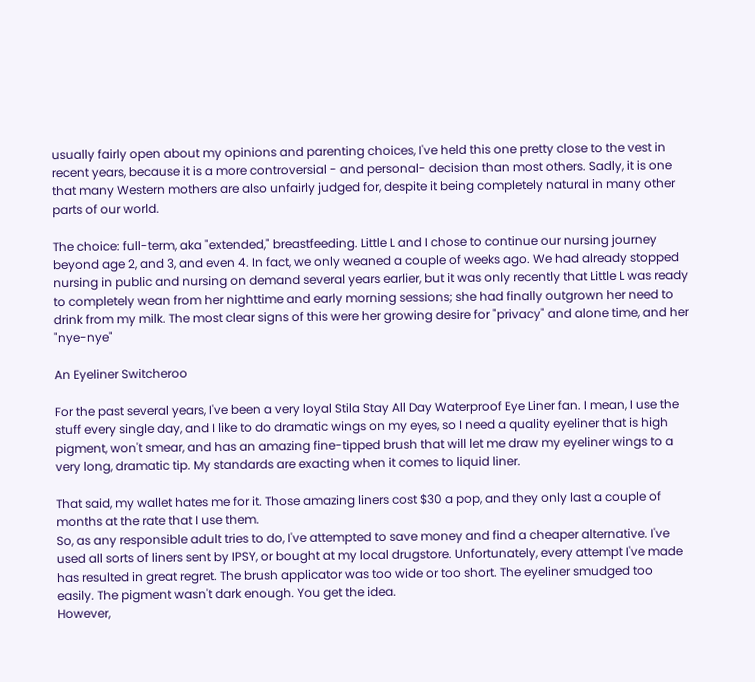usually fairly open about my opinions and parenting choices, I've held this one pretty close to the vest in recent years, because it is a more controversial - and personal- decision than most others. Sadly, it is one that many Western mothers are also unfairly judged for, despite it being completely natural in many other parts of our world.

The choice: full-term, aka "extended," breastfeeding. Little L and I chose to continue our nursing journey beyond age 2, and 3, and even 4. In fact, we only weaned a couple of weeks ago. We had already stopped nursing in public and nursing on demand several years earlier, but it was only recently that Little L was ready to completely wean from her nighttime and early morning sessions; she had finally outgrown her need to drink from my milk. The most clear signs of this were her growing desire for "privacy" and alone time, and her "nye-nye"

An Eyeliner Switcheroo

For the past several years, I've been a very loyal Stila Stay All Day Waterproof Eye Liner fan. I mean, I use the stuff every single day, and I like to do dramatic wings on my eyes, so I need a quality eyeliner that is high pigment, won't smear, and has an amazing fine-tipped brush that will let me draw my eyeliner wings to a very long, dramatic tip. My standards are exacting when it comes to liquid liner.

That said, my wallet hates me for it. Those amazing liners cost $30 a pop, and they only last a couple of months at the rate that I use them.
So, as any responsible adult tries to do, I've attempted to save money and find a cheaper alternative. I've used all sorts of liners sent by IPSY, or bought at my local drugstore. Unfortunately, every attempt I've made has resulted in great regret. The brush applicator was too wide or too short. The eyeliner smudged too easily. The pigment wasn't dark enough. You get the idea.
However,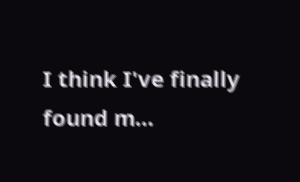I think I've finally found m…